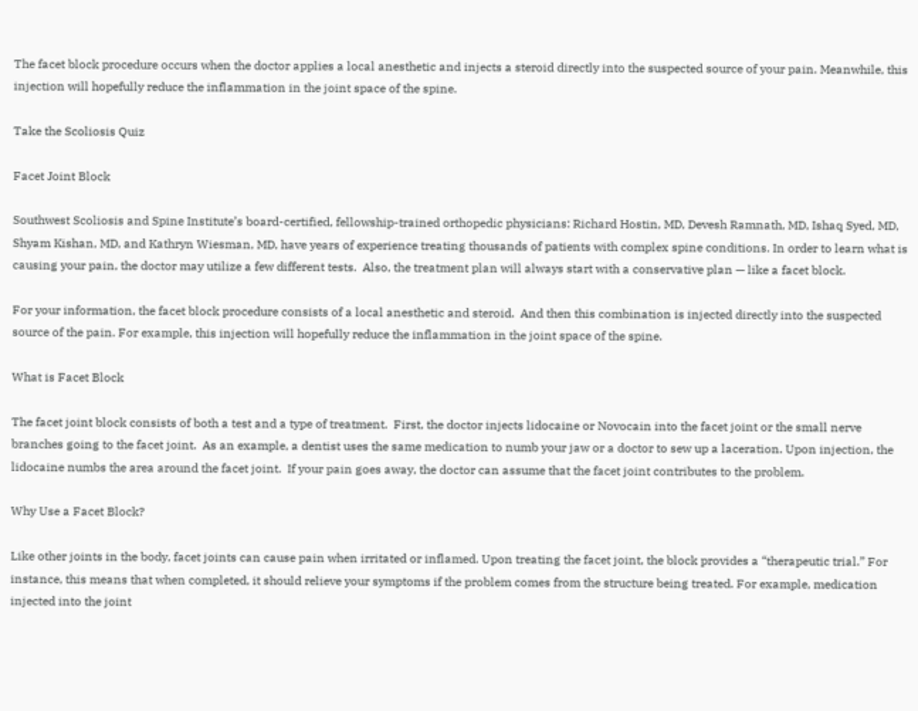The facet block procedure occurs when the doctor applies a local anesthetic and injects a steroid directly into the suspected source of your pain. Meanwhile, this injection will hopefully reduce the inflammation in the joint space of the spine.

Take the Scoliosis Quiz

Facet Joint Block

Southwest Scoliosis and Spine Institute’s board-certified, fellowship-trained orthopedic physicians: Richard Hostin, MD, Devesh Ramnath, MD, Ishaq Syed, MD, Shyam Kishan, MD, and Kathryn Wiesman, MD, have years of experience treating thousands of patients with complex spine conditions. In order to learn what is causing your pain, the doctor may utilize a few different tests.  Also, the treatment plan will always start with a conservative plan — like a facet block.

For your information, the facet block procedure consists of a local anesthetic and steroid.  And then this combination is injected directly into the suspected source of the pain. For example, this injection will hopefully reduce the inflammation in the joint space of the spine.

What is Facet Block

The facet joint block consists of both a test and a type of treatment.  First, the doctor injects lidocaine or Novocain into the facet joint or the small nerve branches going to the facet joint.  As an example, a dentist uses the same medication to numb your jaw or a doctor to sew up a laceration. Upon injection, the lidocaine numbs the area around the facet joint.  If your pain goes away, the doctor can assume that the facet joint contributes to the problem.

Why Use a Facet Block?

Like other joints in the body, facet joints can cause pain when irritated or inflamed. Upon treating the facet joint, the block provides a “therapeutic trial.” For instance, this means that when completed, it should relieve your symptoms if the problem comes from the structure being treated. For example, medication injected into the joint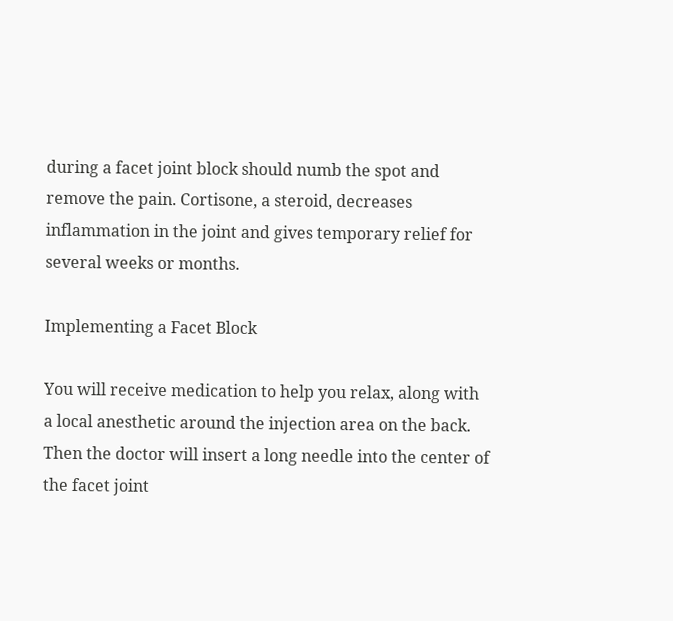during a facet joint block should numb the spot and remove the pain. Cortisone, a steroid, decreases inflammation in the joint and gives temporary relief for several weeks or months.

Implementing a Facet Block

You will receive medication to help you relax, along with a local anesthetic around the injection area on the back. Then the doctor will insert a long needle into the center of the facet joint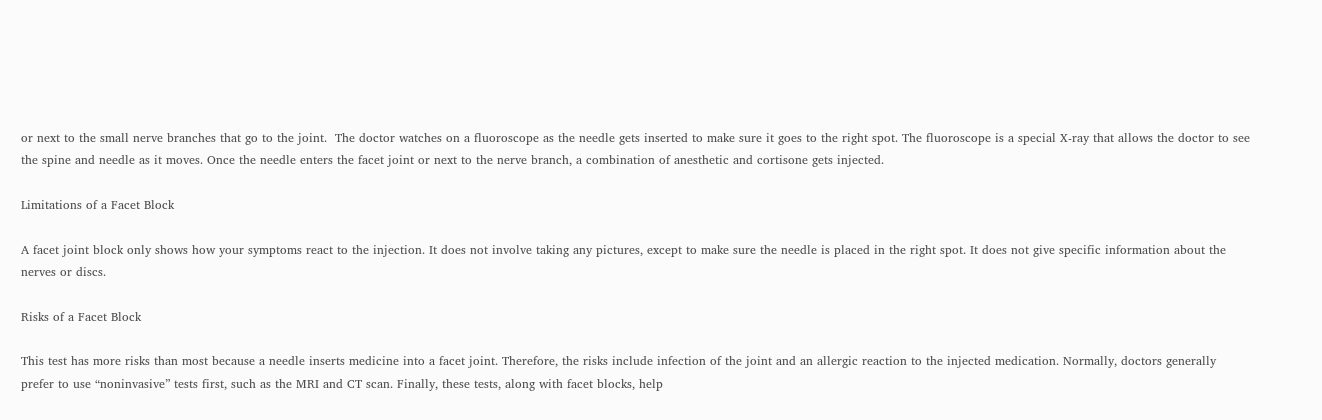or next to the small nerve branches that go to the joint.  The doctor watches on a fluoroscope as the needle gets inserted to make sure it goes to the right spot. The fluoroscope is a special X-ray that allows the doctor to see the spine and needle as it moves. Once the needle enters the facet joint or next to the nerve branch, a combination of anesthetic and cortisone gets injected.

Limitations of a Facet Block

A facet joint block only shows how your symptoms react to the injection. It does not involve taking any pictures, except to make sure the needle is placed in the right spot. It does not give specific information about the nerves or discs.

Risks of a Facet Block

This test has more risks than most because a needle inserts medicine into a facet joint. Therefore, the risks include infection of the joint and an allergic reaction to the injected medication. Normally, doctors generally prefer to use “noninvasive” tests first, such as the MRI and CT scan. Finally, these tests, along with facet blocks, help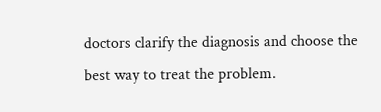doctors clarify the diagnosis and choose the best way to treat the problem.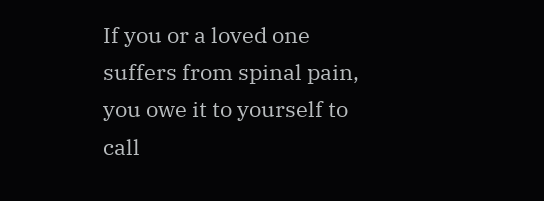If you or a loved one suffers from spinal pain, you owe it to yourself to call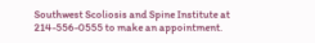Southwest Scoliosis and Spine Institute at 214-556-0555 to make an appointment.